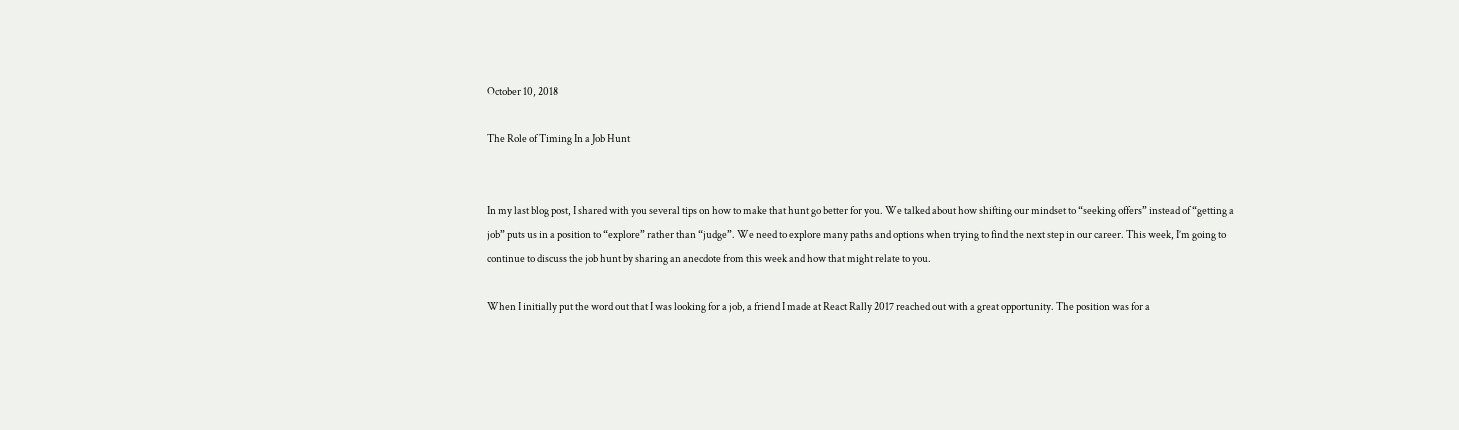October 10, 2018

The Role of Timing In a Job Hunt


In my last blog post, I shared with you several tips on how to make that hunt go better for you. We talked about how shifting our mindset to “seeking offers” instead of “getting a job” puts us in a position to “explore” rather than “judge”. We need to explore many paths and options when trying to find the next step in our career. This week, I’m going to continue to discuss the job hunt by sharing an anecdote from this week and how that might relate to you.

When I initially put the word out that I was looking for a job, a friend I made at React Rally 2017 reached out with a great opportunity. The position was for a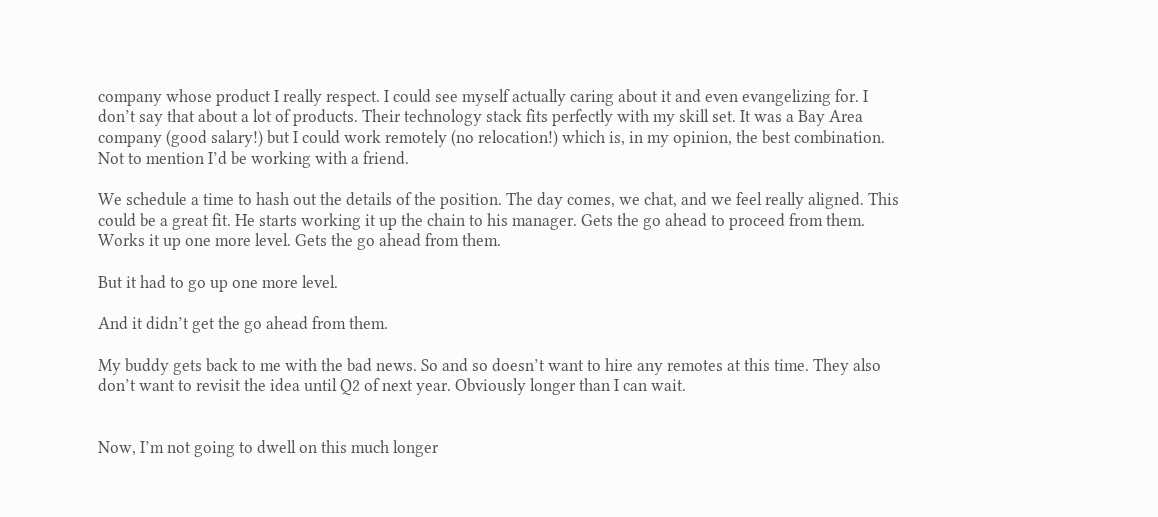company whose product I really respect. I could see myself actually caring about it and even evangelizing for. I don’t say that about a lot of products. Their technology stack fits perfectly with my skill set. It was a Bay Area company (good salary!) but I could work remotely (no relocation!) which is, in my opinion, the best combination. Not to mention I’d be working with a friend.

We schedule a time to hash out the details of the position. The day comes, we chat, and we feel really aligned. This could be a great fit. He starts working it up the chain to his manager. Gets the go ahead to proceed from them. Works it up one more level. Gets the go ahead from them.

But it had to go up one more level.

And it didn’t get the go ahead from them.

My buddy gets back to me with the bad news. So and so doesn’t want to hire any remotes at this time. They also don’t want to revisit the idea until Q2 of next year. Obviously longer than I can wait.


Now, I’m not going to dwell on this much longer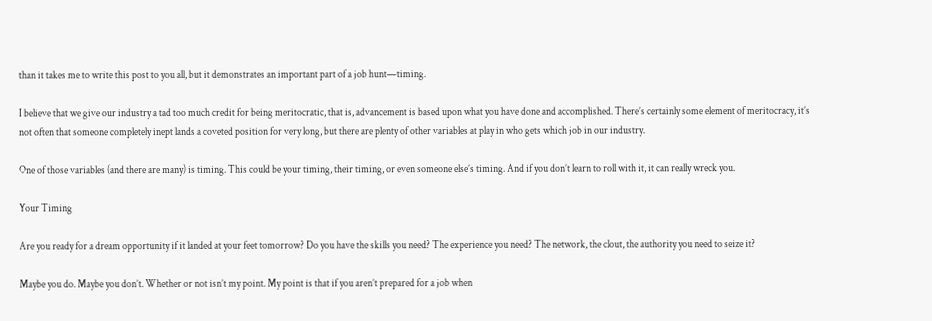than it takes me to write this post to you all, but it demonstrates an important part of a job hunt—timing.

I believe that we give our industry a tad too much credit for being meritocratic, that is, advancement is based upon what you have done and accomplished. There’s certainly some element of meritocracy, it’s not often that someone completely inept lands a coveted position for very long, but there are plenty of other variables at play in who gets which job in our industry.

One of those variables (and there are many) is timing. This could be your timing, their timing, or even someone else’s timing. And if you don’t learn to roll with it, it can really wreck you.

Your Timing

Are you ready for a dream opportunity if it landed at your feet tomorrow? Do you have the skills you need? The experience you need? The network, the clout, the authority you need to seize it?

Maybe you do. Maybe you don’t. Whether or not isn’t my point. My point is that if you aren’t prepared for a job when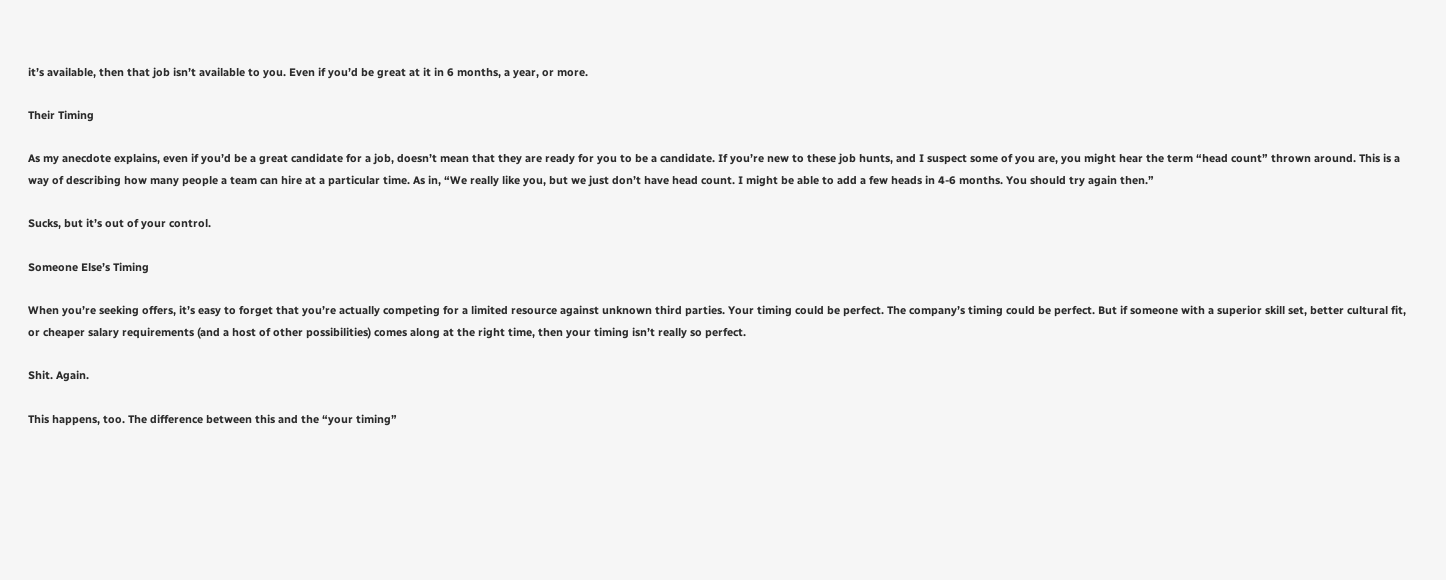it’s available, then that job isn’t available to you. Even if you’d be great at it in 6 months, a year, or more.

Their Timing

As my anecdote explains, even if you’d be a great candidate for a job, doesn’t mean that they are ready for you to be a candidate. If you’re new to these job hunts, and I suspect some of you are, you might hear the term “head count” thrown around. This is a way of describing how many people a team can hire at a particular time. As in, “We really like you, but we just don’t have head count. I might be able to add a few heads in 4-6 months. You should try again then.”

Sucks, but it’s out of your control.

Someone Else’s Timing

When you’re seeking offers, it’s easy to forget that you’re actually competing for a limited resource against unknown third parties. Your timing could be perfect. The company’s timing could be perfect. But if someone with a superior skill set, better cultural fit, or cheaper salary requirements (and a host of other possibilities) comes along at the right time, then your timing isn’t really so perfect.

Shit. Again.

This happens, too. The difference between this and the “your timing”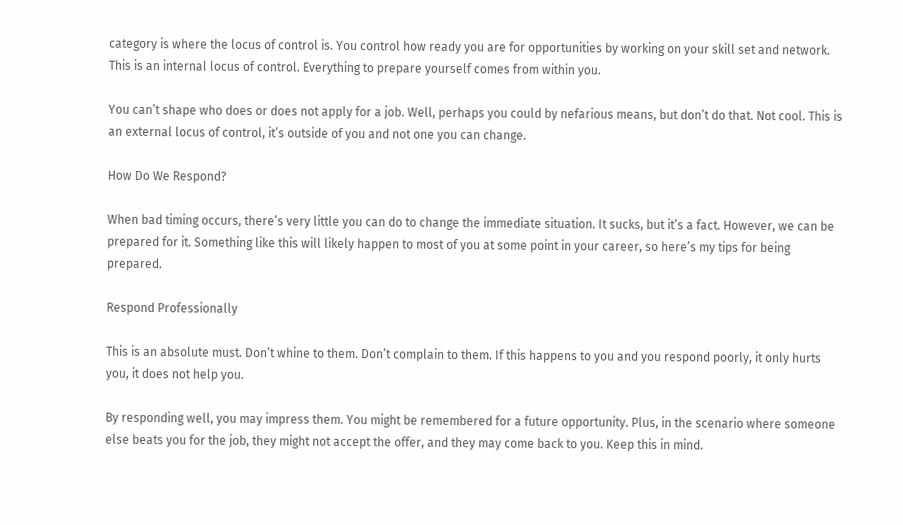category is where the locus of control is. You control how ready you are for opportunities by working on your skill set and network. This is an internal locus of control. Everything to prepare yourself comes from within you.

You can’t shape who does or does not apply for a job. Well, perhaps you could by nefarious means, but don’t do that. Not cool. This is an external locus of control, it’s outside of you and not one you can change.

How Do We Respond?

When bad timing occurs, there’s very little you can do to change the immediate situation. It sucks, but it’s a fact. However, we can be prepared for it. Something like this will likely happen to most of you at some point in your career, so here’s my tips for being prepared.

Respond Professionally

This is an absolute must. Don’t whine to them. Don’t complain to them. If this happens to you and you respond poorly, it only hurts you, it does not help you.

By responding well, you may impress them. You might be remembered for a future opportunity. Plus, in the scenario where someone else beats you for the job, they might not accept the offer, and they may come back to you. Keep this in mind.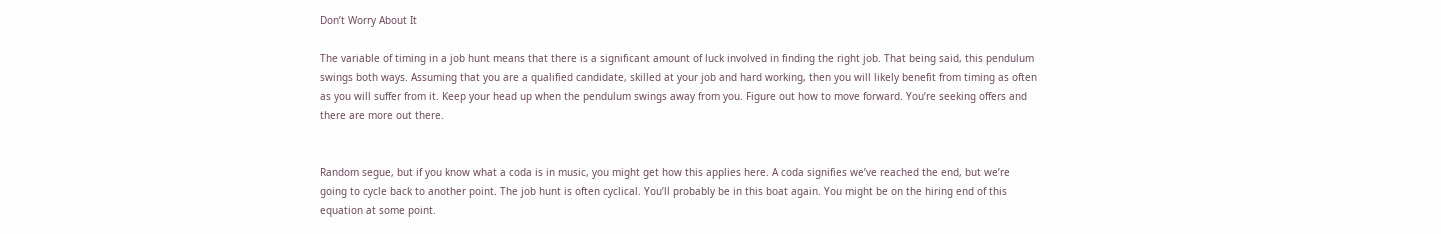Don’t Worry About It

The variable of timing in a job hunt means that there is a significant amount of luck involved in finding the right job. That being said, this pendulum swings both ways. Assuming that you are a qualified candidate, skilled at your job and hard working, then you will likely benefit from timing as often as you will suffer from it. Keep your head up when the pendulum swings away from you. Figure out how to move forward. You’re seeking offers and there are more out there.


Random segue, but if you know what a coda is in music, you might get how this applies here. A coda signifies we’ve reached the end, but we’re going to cycle back to another point. The job hunt is often cyclical. You’ll probably be in this boat again. You might be on the hiring end of this equation at some point.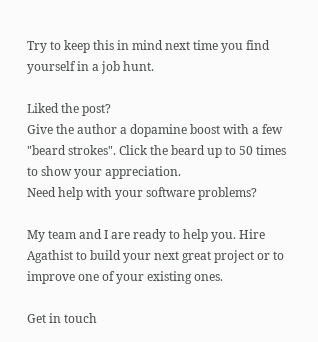Try to keep this in mind next time you find yourself in a job hunt.

Liked the post?
Give the author a dopamine boost with a few "beard strokes". Click the beard up to 50 times to show your appreciation.
Need help with your software problems?

My team and I are ready to help you. Hire Agathist to build your next great project or to improve one of your existing ones.

Get in touch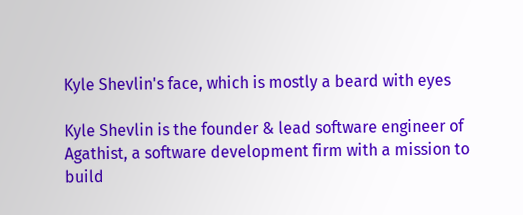Kyle Shevlin's face, which is mostly a beard with eyes

Kyle Shevlin is the founder & lead software engineer of Agathist, a software development firm with a mission to build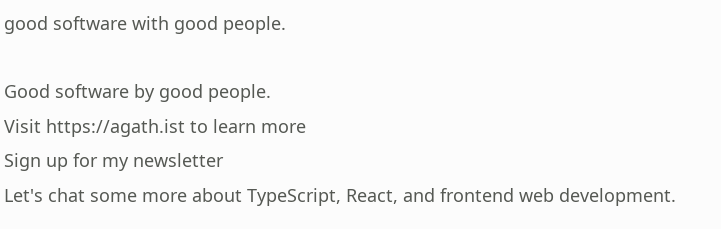good software with good people.

Good software by good people.
Visit https://agath.ist to learn more
Sign up for my newsletter
Let's chat some more about TypeScript, React, and frontend web development.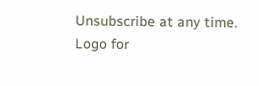Unsubscribe at any time.
Logo for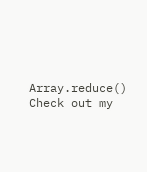Array.reduce()
Check out my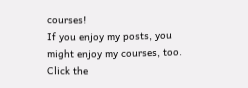courses!
If you enjoy my posts, you might enjoy my courses, too. Click the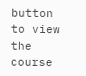button to view the course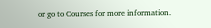or go to Courses for more information.